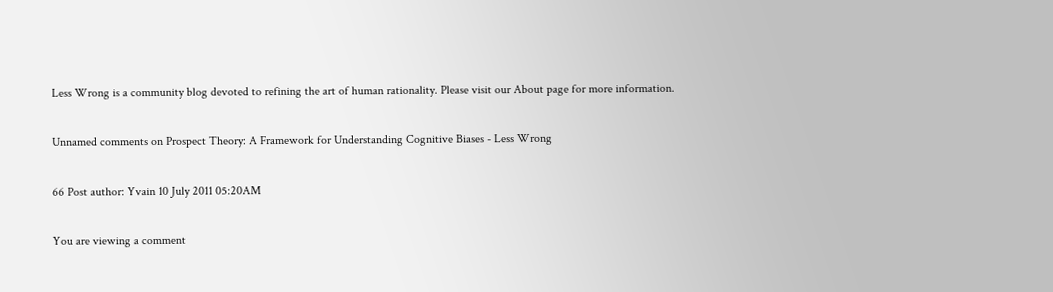Less Wrong is a community blog devoted to refining the art of human rationality. Please visit our About page for more information.

Unnamed comments on Prospect Theory: A Framework for Understanding Cognitive Biases - Less Wrong

66 Post author: Yvain 10 July 2011 05:20AM

You are viewing a comment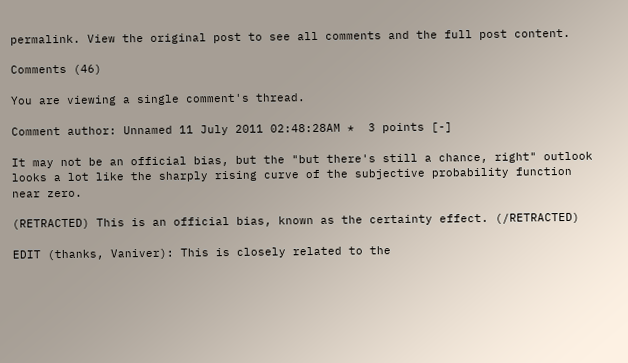permalink. View the original post to see all comments and the full post content.

Comments (46)

You are viewing a single comment's thread.

Comment author: Unnamed 11 July 2011 02:48:28AM *  3 points [-]

It may not be an official bias, but the "but there's still a chance, right" outlook looks a lot like the sharply rising curve of the subjective probability function near zero.

(RETRACTED) This is an official bias, known as the certainty effect. (/RETRACTED)

EDIT (thanks, Vaniver): This is closely related to the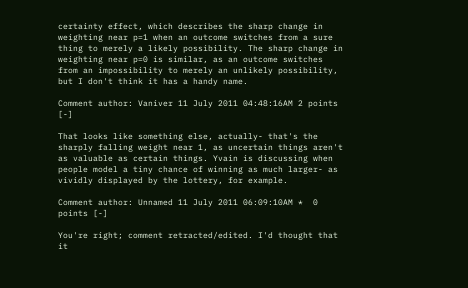certainty effect, which describes the sharp change in weighting near p=1 when an outcome switches from a sure thing to merely a likely possibility. The sharp change in weighting near p=0 is similar, as an outcome switches from an impossibility to merely an unlikely possibility, but I don't think it has a handy name.

Comment author: Vaniver 11 July 2011 04:48:16AM 2 points [-]

That looks like something else, actually- that's the sharply falling weight near 1, as uncertain things aren't as valuable as certain things. Yvain is discussing when people model a tiny chance of winning as much larger- as vividly displayed by the lottery, for example.

Comment author: Unnamed 11 July 2011 06:09:10AM *  0 points [-]

You're right; comment retracted/edited. I'd thought that it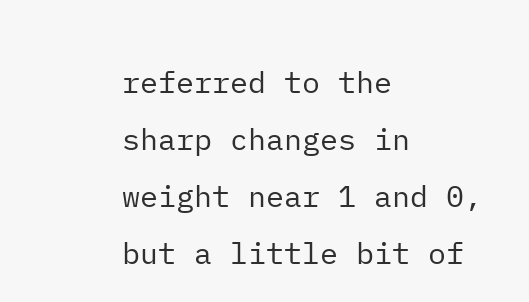referred to the sharp changes in weight near 1 and 0, but a little bit of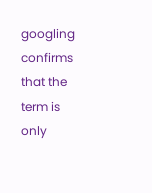googling confirms that the term is only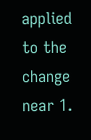applied to the change near 1.